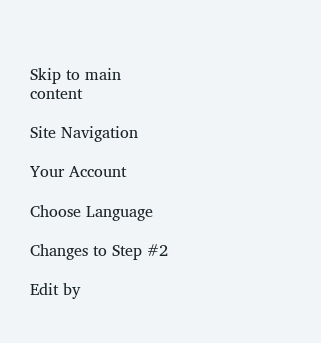Skip to main content

Site Navigation

Your Account

Choose Language

Changes to Step #2

Edit by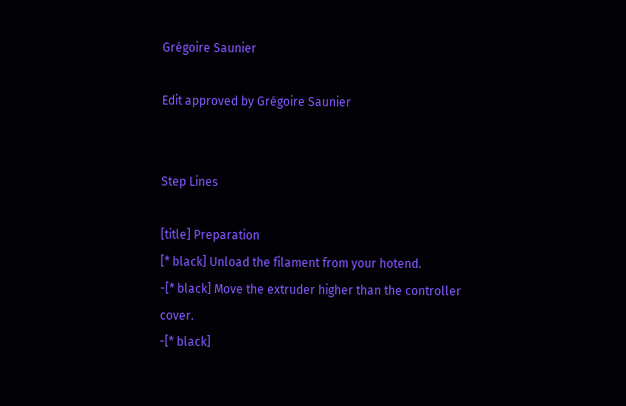Grégoire Saunier

Edit approved by Grégoire Saunier


Step Lines

[title] Preparation
[* black] Unload the filament from your hotend.
-[* black] Move the extruder higher than the controller cover.
-[* black]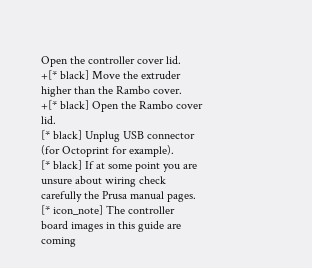Open the controller cover lid.
+[* black] Move the extruder higher than the Rambo cover.
+[* black] Open the Rambo cover lid.
[* black] Unplug USB connector (for Octoprint for example).
[* black] If at some point you are unsure about wiring check carefully the Prusa manual pages.
[* icon_note] The controller board images in this guide are coming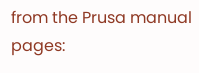from the Prusa manual pages: